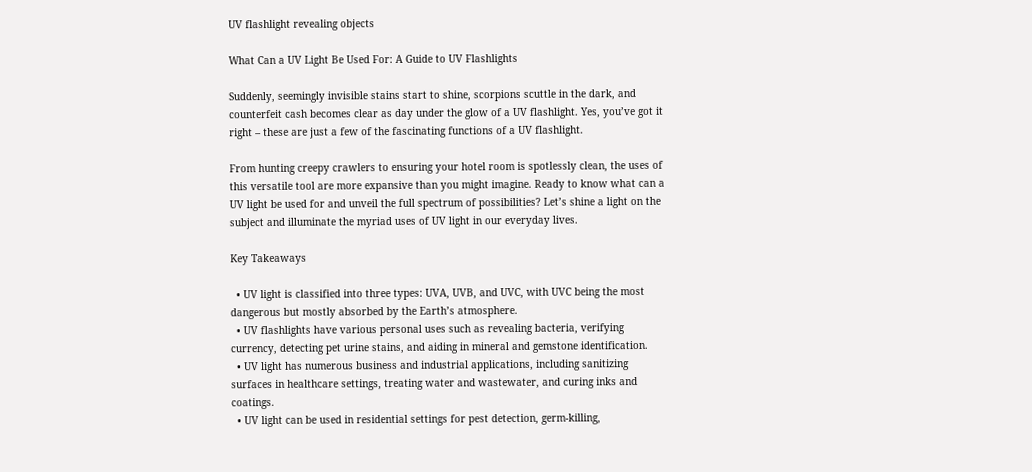UV flashlight revealing objects

What Can a UV Light Be Used For: A Guide to UV Flashlights

Suddenly, seemingly invisible stains start to shine, scorpions scuttle in the dark, and counterfeit cash becomes clear as day under the glow of a UV flashlight. Yes, you’ve got it right – these are just a few of the fascinating functions of a UV flashlight.

From hunting creepy crawlers to ensuring your hotel room is spotlessly clean, the uses of this versatile tool are more expansive than you might imagine. Ready to know what can a UV light be used for and unveil the full spectrum of possibilities? Let’s shine a light on the subject and illuminate the myriad uses of UV light in our everyday lives.

Key Takeaways

  • UV light is classified into three types: UVA, UVB, and UVC, with UVC being the most dangerous but mostly absorbed by the Earth’s atmosphere.
  • UV flashlights have various personal uses such as revealing bacteria, verifying currency, detecting pet urine stains, and aiding in mineral and gemstone identification.
  • UV light has numerous business and industrial applications, including sanitizing surfaces in healthcare settings, treating water and wastewater, and curing inks and coatings.
  • UV light can be used in residential settings for pest detection, germ-killing,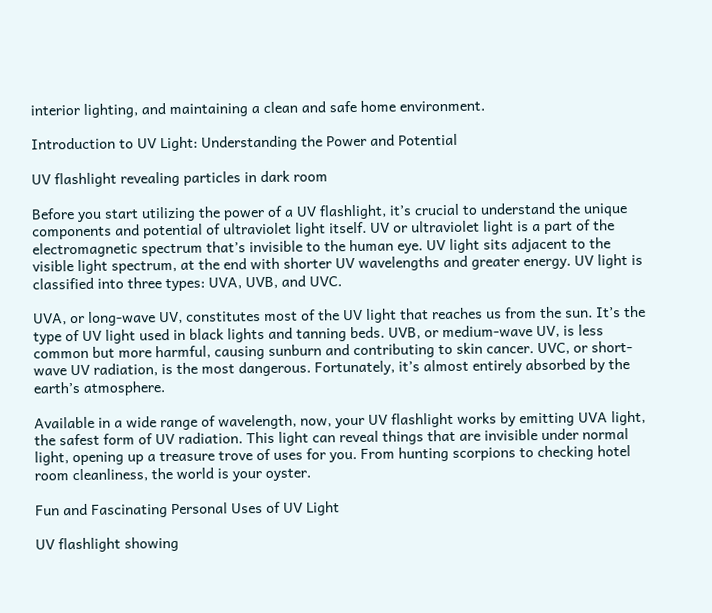interior lighting, and maintaining a clean and safe home environment.

Introduction to UV Light: Understanding the Power and Potential

UV flashlight revealing particles in dark room

Before you start utilizing the power of a UV flashlight, it’s crucial to understand the unique components and potential of ultraviolet light itself. UV or ultraviolet light is a part of the electromagnetic spectrum that’s invisible to the human eye. UV light sits adjacent to the visible light spectrum, at the end with shorter UV wavelengths and greater energy. UV light is classified into three types: UVA, UVB, and UVC.

UVA, or long-wave UV, constitutes most of the UV light that reaches us from the sun. It’s the type of UV light used in black lights and tanning beds. UVB, or medium-wave UV, is less common but more harmful, causing sunburn and contributing to skin cancer. UVC, or short-wave UV radiation, is the most dangerous. Fortunately, it’s almost entirely absorbed by the earth’s atmosphere.

Available in a wide range of wavelength, now, your UV flashlight works by emitting UVA light, the safest form of UV radiation. This light can reveal things that are invisible under normal light, opening up a treasure trove of uses for you. From hunting scorpions to checking hotel room cleanliness, the world is your oyster.

Fun and Fascinating Personal Uses of UV Light

UV flashlight showing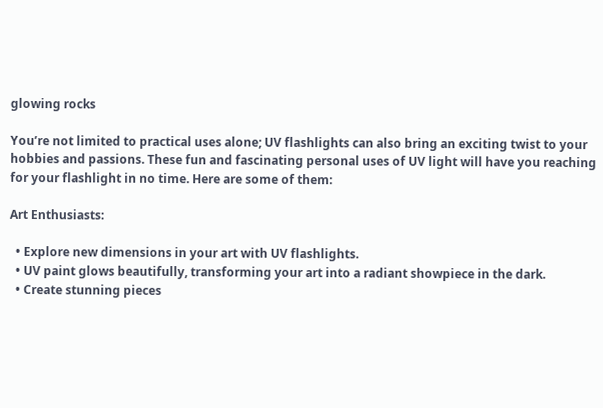glowing rocks

You’re not limited to practical uses alone; UV flashlights can also bring an exciting twist to your hobbies and passions. These fun and fascinating personal uses of UV light will have you reaching for your flashlight in no time. Here are some of them:

Art Enthusiasts:

  • Explore new dimensions in your art with UV flashlights.
  • UV paint glows beautifully, transforming your art into a radiant showpiece in the dark.
  • Create stunning pieces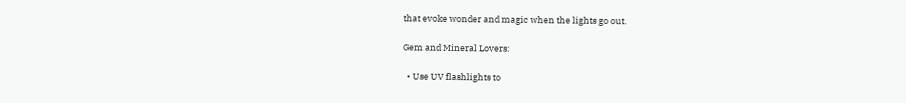that evoke wonder and magic when the lights go out.

Gem and Mineral Lovers:

  • Use UV flashlights to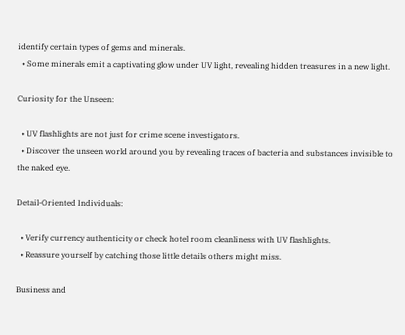identify certain types of gems and minerals.
  • Some minerals emit a captivating glow under UV light, revealing hidden treasures in a new light.

Curiosity for the Unseen:

  • UV flashlights are not just for crime scene investigators.
  • Discover the unseen world around you by revealing traces of bacteria and substances invisible to the naked eye.

Detail-Oriented Individuals:

  • Verify currency authenticity or check hotel room cleanliness with UV flashlights.
  • Reassure yourself by catching those little details others might miss.

Business and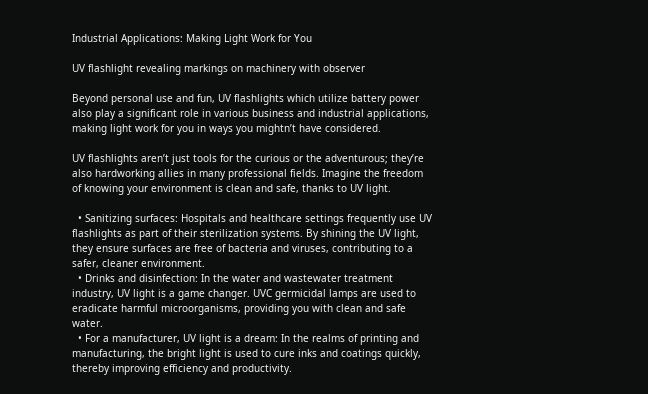Industrial Applications: Making Light Work for You

UV flashlight revealing markings on machinery with observer

Beyond personal use and fun, UV flashlights which utilize battery power also play a significant role in various business and industrial applications, making light work for you in ways you mightn’t have considered.

UV flashlights aren’t just tools for the curious or the adventurous; they’re also hardworking allies in many professional fields. Imagine the freedom of knowing your environment is clean and safe, thanks to UV light.

  • Sanitizing surfaces: Hospitals and healthcare settings frequently use UV flashlights as part of their sterilization systems. By shining the UV light, they ensure surfaces are free of bacteria and viruses, contributing to a safer, cleaner environment.
  • Drinks and disinfection: In the water and wastewater treatment industry, UV light is a game changer. UVC germicidal lamps are used to eradicate harmful microorganisms, providing you with clean and safe water.
  • For a manufacturer, UV light is a dream: In the realms of printing and manufacturing, the bright light is used to cure inks and coatings quickly, thereby improving efficiency and productivity.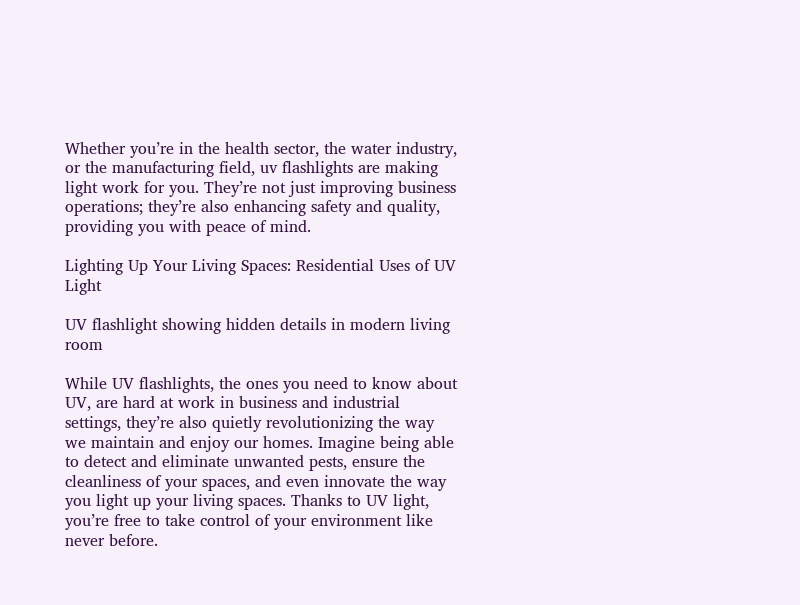Whether you’re in the health sector, the water industry, or the manufacturing field, uv flashlights are making light work for you. They’re not just improving business operations; they’re also enhancing safety and quality, providing you with peace of mind.

Lighting Up Your Living Spaces: Residential Uses of UV Light

UV flashlight showing hidden details in modern living room

While UV flashlights, the ones you need to know about UV, are hard at work in business and industrial settings, they’re also quietly revolutionizing the way we maintain and enjoy our homes. Imagine being able to detect and eliminate unwanted pests, ensure the cleanliness of your spaces, and even innovate the way you light up your living spaces. Thanks to UV light, you’re free to take control of your environment like never before.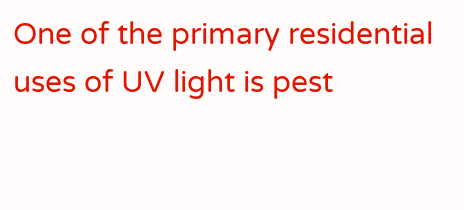One of the primary residential uses of UV light is pest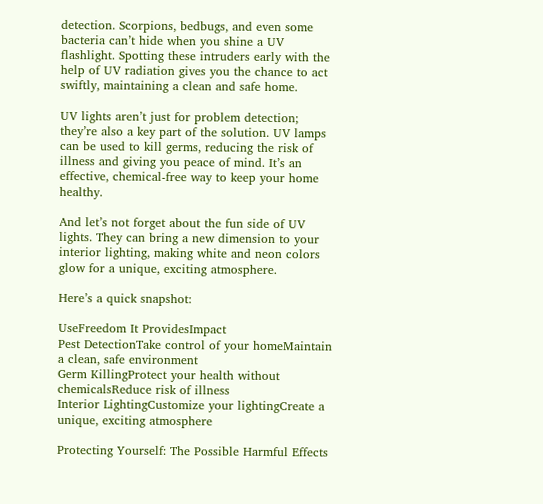detection. Scorpions, bedbugs, and even some bacteria can’t hide when you shine a UV flashlight. Spotting these intruders early with the help of UV radiation gives you the chance to act swiftly, maintaining a clean and safe home.

UV lights aren’t just for problem detection; they’re also a key part of the solution. UV lamps can be used to kill germs, reducing the risk of illness and giving you peace of mind. It’s an effective, chemical-free way to keep your home healthy.

And let’s not forget about the fun side of UV lights. They can bring a new dimension to your interior lighting, making white and neon colors glow for a unique, exciting atmosphere.

Here’s a quick snapshot:

UseFreedom It ProvidesImpact
Pest DetectionTake control of your homeMaintain a clean, safe environment
Germ KillingProtect your health without chemicalsReduce risk of illness
Interior LightingCustomize your lightingCreate a unique, exciting atmosphere

Protecting Yourself: The Possible Harmful Effects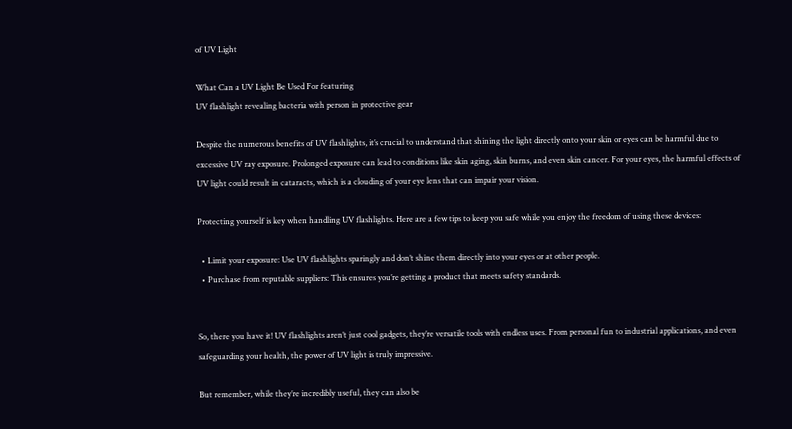of UV Light

What Can a UV Light Be Used For featuring
UV flashlight revealing bacteria with person in protective gear

Despite the numerous benefits of UV flashlights, it’s crucial to understand that shining the light directly onto your skin or eyes can be harmful due to excessive UV ray exposure. Prolonged exposure can lead to conditions like skin aging, skin burns, and even skin cancer. For your eyes, the harmful effects of UV light could result in cataracts, which is a clouding of your eye lens that can impair your vision.

Protecting yourself is key when handling UV flashlights. Here are a few tips to keep you safe while you enjoy the freedom of using these devices:

  • Limit your exposure: Use UV flashlights sparingly and don’t shine them directly into your eyes or at other people.
  • Purchase from reputable suppliers: This ensures you’re getting a product that meets safety standards.


So, there you have it! UV flashlights aren’t just cool gadgets, they’re versatile tools with endless uses. From personal fun to industrial applications, and even safeguarding your health, the power of UV light is truly impressive.

But remember, while they’re incredibly useful, they can also be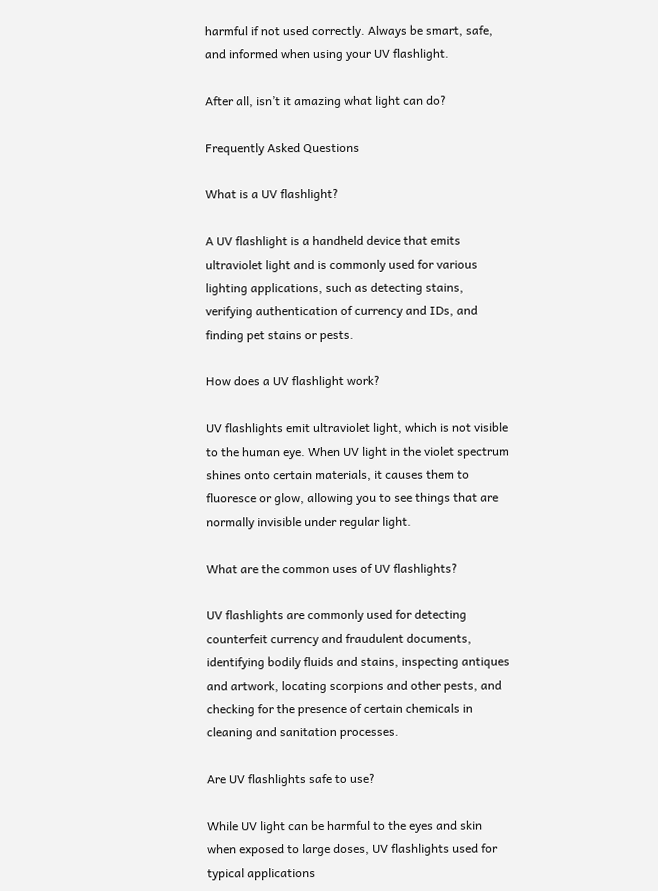harmful if not used correctly. Always be smart, safe, and informed when using your UV flashlight.

After all, isn’t it amazing what light can do?

Frequently Asked Questions

What is a UV flashlight?

A UV flashlight is a handheld device that emits ultraviolet light and is commonly used for various lighting applications, such as detecting stains, verifying authentication of currency and IDs, and finding pet stains or pests.

How does a UV flashlight work?

UV flashlights emit ultraviolet light, which is not visible to the human eye. When UV light in the violet spectrum shines onto certain materials, it causes them to fluoresce or glow, allowing you to see things that are normally invisible under regular light.

What are the common uses of UV flashlights?

UV flashlights are commonly used for detecting counterfeit currency and fraudulent documents, identifying bodily fluids and stains, inspecting antiques and artwork, locating scorpions and other pests, and checking for the presence of certain chemicals in cleaning and sanitation processes.

Are UV flashlights safe to use?

While UV light can be harmful to the eyes and skin when exposed to large doses, UV flashlights used for typical applications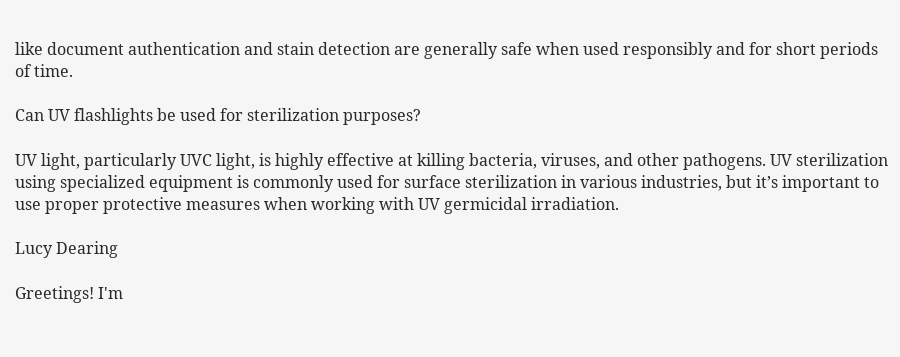like document authentication and stain detection are generally safe when used responsibly and for short periods of time.

Can UV flashlights be used for sterilization purposes?

UV light, particularly UVC light, is highly effective at killing bacteria, viruses, and other pathogens. UV sterilization using specialized equipment is commonly used for surface sterilization in various industries, but it’s important to use proper protective measures when working with UV germicidal irradiation.

Lucy Dearing

Greetings! I'm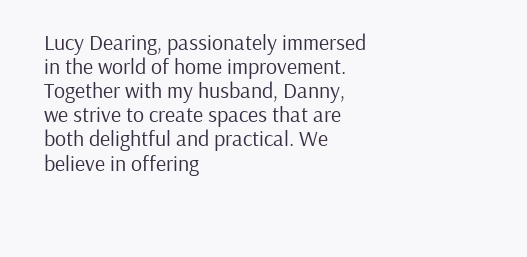Lucy Dearing, passionately immersed in the world of home improvement. Together with my husband, Danny, we strive to create spaces that are both delightful and practical. We believe in offering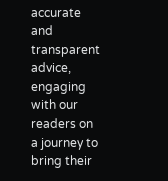accurate and transparent advice, engaging with our readers on a journey to bring their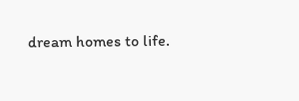dream homes to life.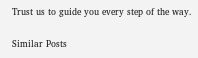Trust us to guide you every step of the way.

Similar Posts